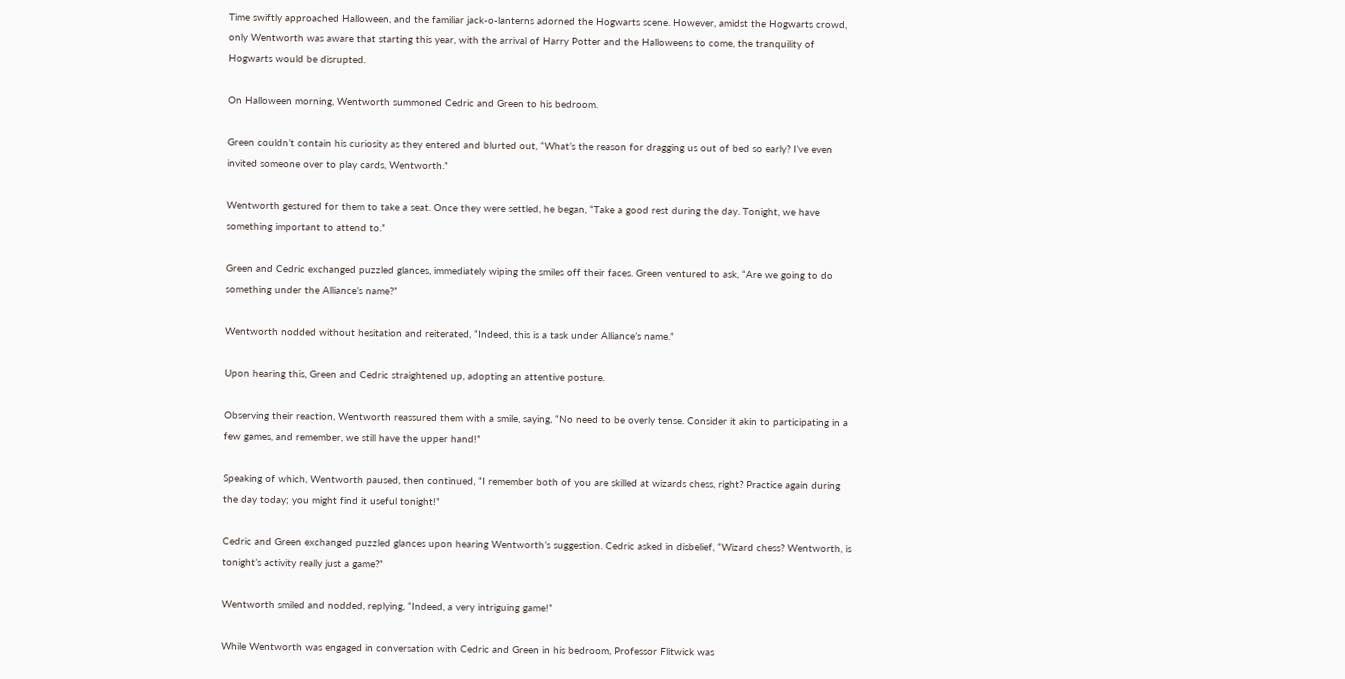Time swiftly approached Halloween, and the familiar jack-o-lanterns adorned the Hogwarts scene. However, amidst the Hogwarts crowd, only Wentworth was aware that starting this year, with the arrival of Harry Potter and the Halloweens to come, the tranquility of Hogwarts would be disrupted.

On Halloween morning, Wentworth summoned Cedric and Green to his bedroom.

Green couldn’t contain his curiosity as they entered and blurted out, “What’s the reason for dragging us out of bed so early? I’ve even invited someone over to play cards, Wentworth.”

Wentworth gestured for them to take a seat. Once they were settled, he began, “Take a good rest during the day. Tonight, we have something important to attend to.”

Green and Cedric exchanged puzzled glances, immediately wiping the smiles off their faces. Green ventured to ask, “Are we going to do something under the Alliance’s name?”

Wentworth nodded without hesitation and reiterated, “Indeed, this is a task under Alliance’s name.”

Upon hearing this, Green and Cedric straightened up, adopting an attentive posture.

Observing their reaction, Wentworth reassured them with a smile, saying, “No need to be overly tense. Consider it akin to participating in a few games, and remember, we still have the upper hand!”

Speaking of which, Wentworth paused, then continued, “I remember both of you are skilled at wizards chess, right? Practice again during the day today; you might find it useful tonight!”

Cedric and Green exchanged puzzled glances upon hearing Wentworth’s suggestion. Cedric asked in disbelief, “Wizard chess? Wentworth, is tonight’s activity really just a game?”

Wentworth smiled and nodded, replying, “Indeed, a very intriguing game!”

While Wentworth was engaged in conversation with Cedric and Green in his bedroom, Professor Flitwick was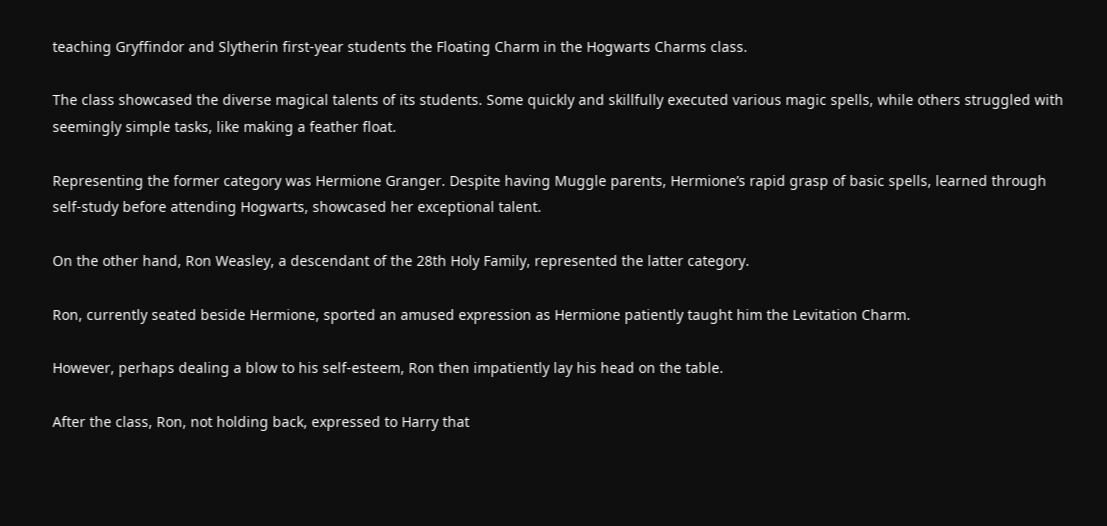teaching Gryffindor and Slytherin first-year students the Floating Charm in the Hogwarts Charms class.

The class showcased the diverse magical talents of its students. Some quickly and skillfully executed various magic spells, while others struggled with seemingly simple tasks, like making a feather float.

Representing the former category was Hermione Granger. Despite having Muggle parents, Hermione’s rapid grasp of basic spells, learned through self-study before attending Hogwarts, showcased her exceptional talent.

On the other hand, Ron Weasley, a descendant of the 28th Holy Family, represented the latter category.

Ron, currently seated beside Hermione, sported an amused expression as Hermione patiently taught him the Levitation Charm.

However, perhaps dealing a blow to his self-esteem, Ron then impatiently lay his head on the table.

After the class, Ron, not holding back, expressed to Harry that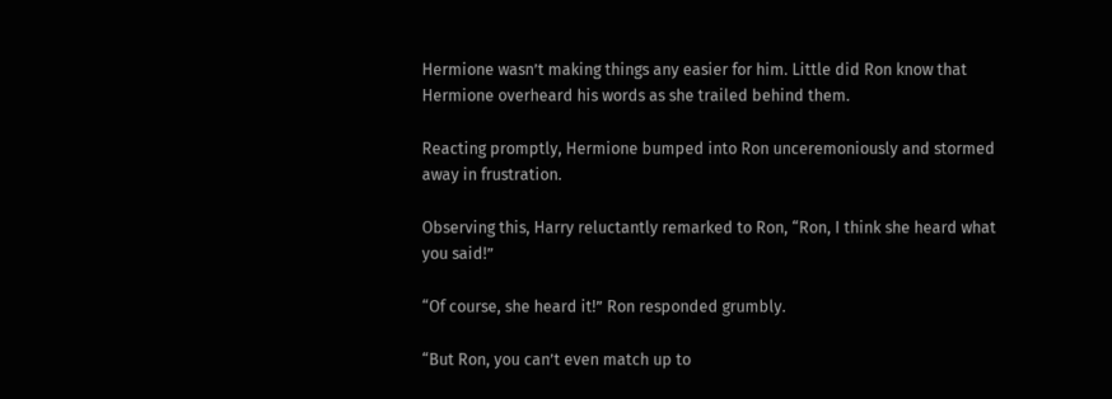Hermione wasn’t making things any easier for him. Little did Ron know that Hermione overheard his words as she trailed behind them.

Reacting promptly, Hermione bumped into Ron unceremoniously and stormed away in frustration.

Observing this, Harry reluctantly remarked to Ron, “Ron, I think she heard what you said!”

“Of course, she heard it!” Ron responded grumbly.

“But Ron, you can’t even match up to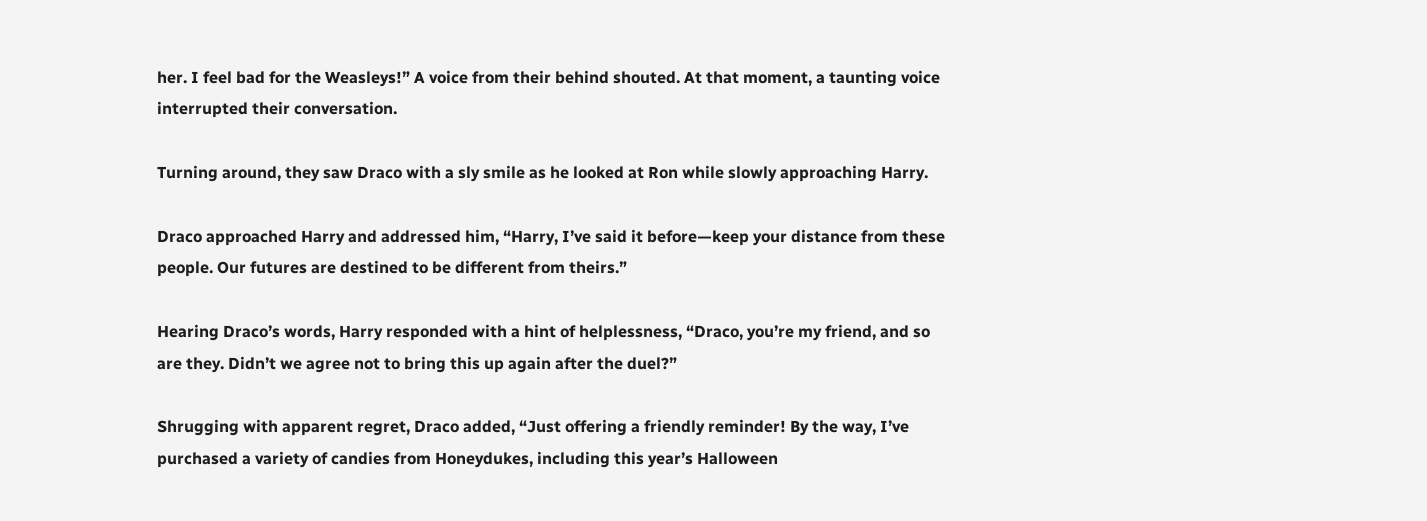her. I feel bad for the Weasleys!” A voice from their behind shouted. At that moment, a taunting voice interrupted their conversation.

Turning around, they saw Draco with a sly smile as he looked at Ron while slowly approaching Harry.

Draco approached Harry and addressed him, “Harry, I’ve said it before—keep your distance from these people. Our futures are destined to be different from theirs.”

Hearing Draco’s words, Harry responded with a hint of helplessness, “Draco, you’re my friend, and so are they. Didn’t we agree not to bring this up again after the duel?”

Shrugging with apparent regret, Draco added, “Just offering a friendly reminder! By the way, I’ve purchased a variety of candies from Honeydukes, including this year’s Halloween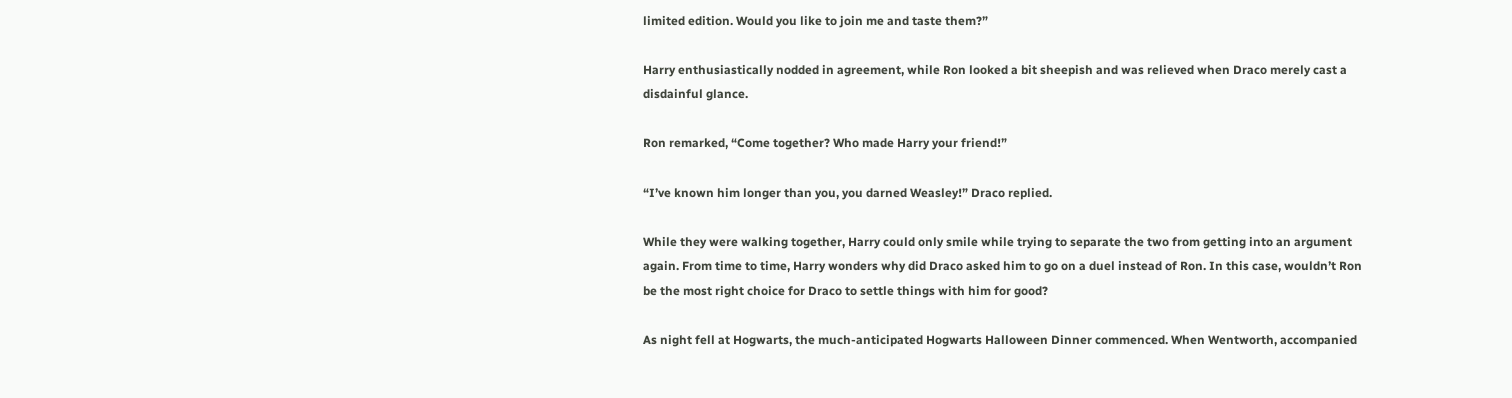limited edition. Would you like to join me and taste them?”

Harry enthusiastically nodded in agreement, while Ron looked a bit sheepish and was relieved when Draco merely cast a disdainful glance.

Ron remarked, “Come together? Who made Harry your friend!”

“I’ve known him longer than you, you darned Weasley!” Draco replied.

While they were walking together, Harry could only smile while trying to separate the two from getting into an argument again. From time to time, Harry wonders why did Draco asked him to go on a duel instead of Ron. In this case, wouldn’t Ron be the most right choice for Draco to settle things with him for good?

As night fell at Hogwarts, the much-anticipated Hogwarts Halloween Dinner commenced. When Wentworth, accompanied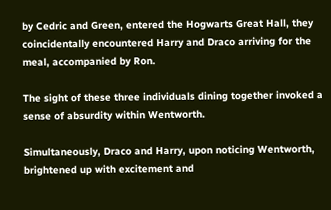by Cedric and Green, entered the Hogwarts Great Hall, they coincidentally encountered Harry and Draco arriving for the meal, accompanied by Ron.

The sight of these three individuals dining together invoked a sense of absurdity within Wentworth.

Simultaneously, Draco and Harry, upon noticing Wentworth, brightened up with excitement and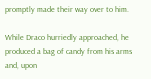promptly made their way over to him.

While Draco hurriedly approached, he produced a bag of candy from his arms and, upon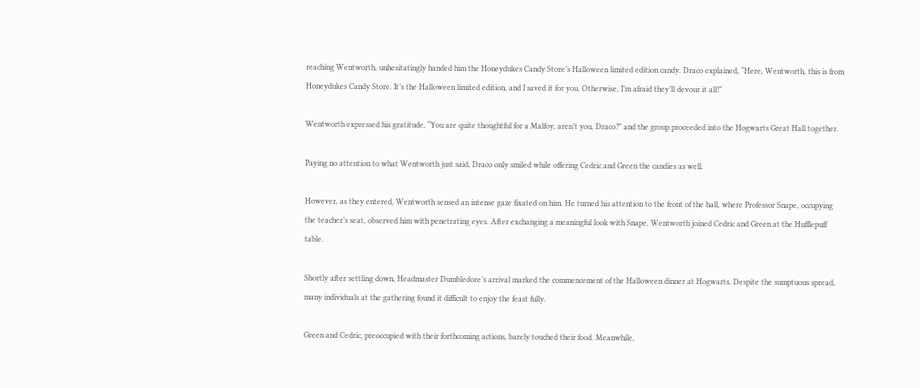reaching Wentworth, unhesitatingly handed him the Honeydukes Candy Store’s Halloween limited edition candy. Draco explained, “Here, Wentworth, this is from Honeydukes Candy Store. It’s the Halloween limited edition, and I saved it for you. Otherwise, I’m afraid they’ll devour it all!”

Wentworth expressed his gratitude, “You are quite thoughtful for a Malfoy, aren’t you, Draco?” and the group proceeded into the Hogwarts Great Hall together.

Paying no attention to what Wentworth just said, Draco only smiled while offering Cedric and Green the candies as well.

However, as they entered, Wentworth sensed an intense gaze fixated on him. He turned his attention to the front of the hall, where Professor Snape, occupying the teacher’s seat, observed him with penetrating eyes. After exchanging a meaningful look with Snape, Wentworth joined Cedric and Green at the Hufflepuff table.

Shortly after settling down, Headmaster Dumbledore’s arrival marked the commencement of the Halloween dinner at Hogwarts. Despite the sumptuous spread, many individuals at the gathering found it difficult to enjoy the feast fully.

Green and Cedric, preoccupied with their forthcoming actions, barely touched their food. Meanwhile,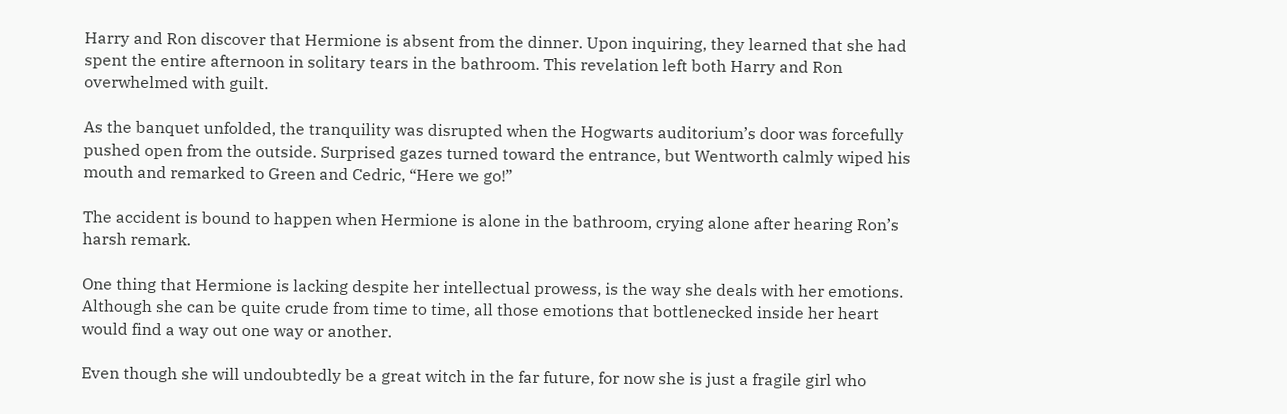Harry and Ron discover that Hermione is absent from the dinner. Upon inquiring, they learned that she had spent the entire afternoon in solitary tears in the bathroom. This revelation left both Harry and Ron overwhelmed with guilt.

As the banquet unfolded, the tranquility was disrupted when the Hogwarts auditorium’s door was forcefully pushed open from the outside. Surprised gazes turned toward the entrance, but Wentworth calmly wiped his mouth and remarked to Green and Cedric, “Here we go!”

The accident is bound to happen when Hermione is alone in the bathroom, crying alone after hearing Ron’s harsh remark.

One thing that Hermione is lacking despite her intellectual prowess, is the way she deals with her emotions. Although she can be quite crude from time to time, all those emotions that bottlenecked inside her heart would find a way out one way or another.

Even though she will undoubtedly be a great witch in the far future, for now she is just a fragile girl who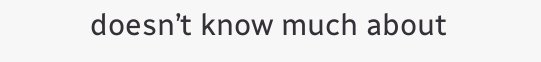doesn’t know much about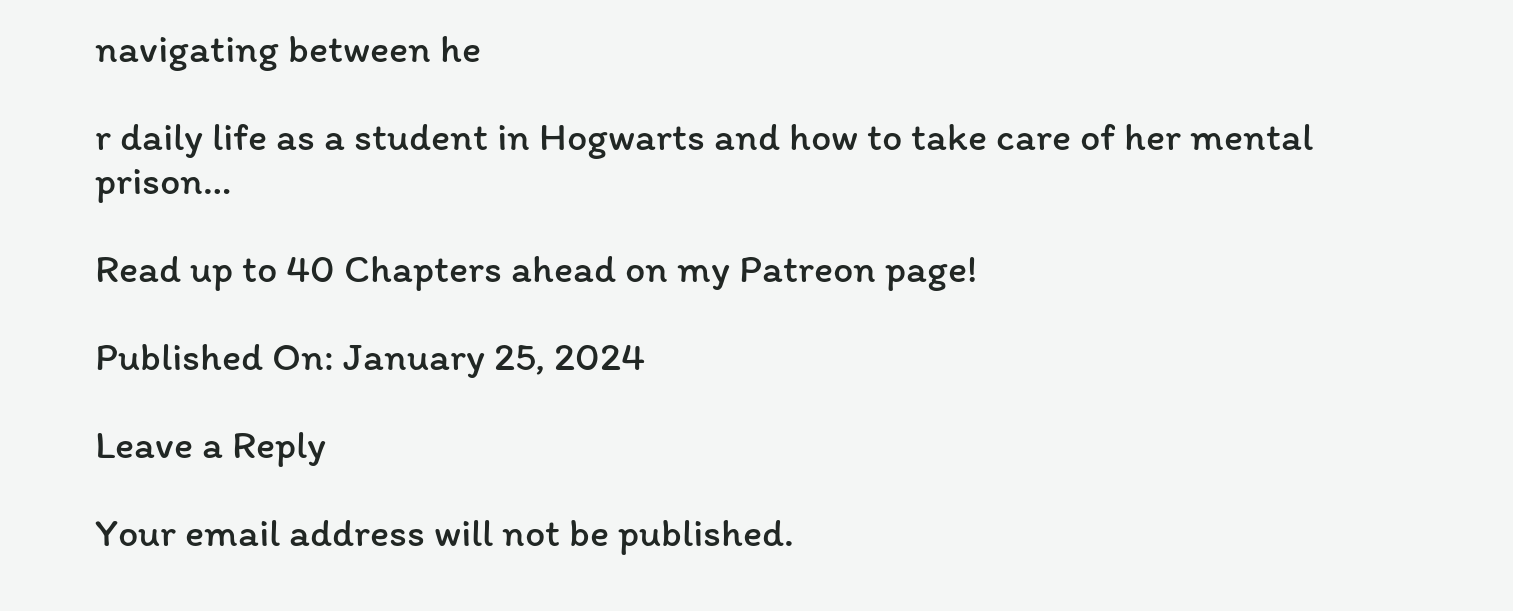navigating between he

r daily life as a student in Hogwarts and how to take care of her mental prison…

Read up to 40 Chapters ahead on my Patreon page!

Published On: January 25, 2024

Leave a Reply

Your email address will not be published.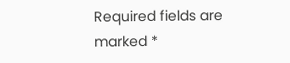Required fields are marked *